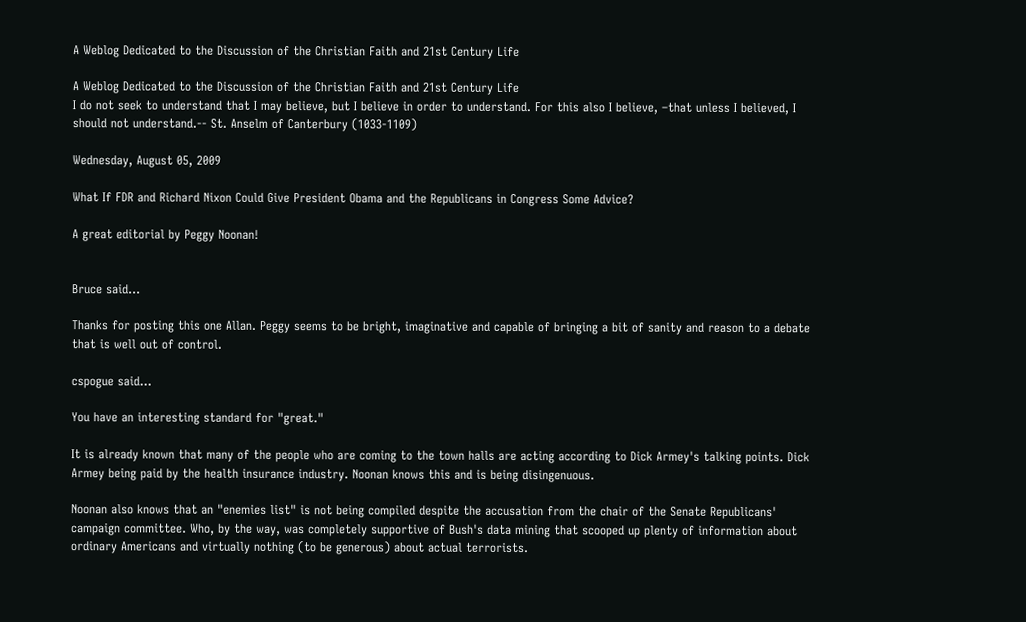A Weblog Dedicated to the Discussion of the Christian Faith and 21st Century Life

A Weblog Dedicated to the Discussion of the Christian Faith and 21st Century Life
I do not seek to understand that I may believe, but I believe in order to understand. For this also I believe, –that unless I believed, I should not understand.-- St. Anselm of Canterbury (1033-1109)

Wednesday, August 05, 2009

What If FDR and Richard Nixon Could Give President Obama and the Republicans in Congress Some Advice?

A great editorial by Peggy Noonan!


Bruce said...

Thanks for posting this one Allan. Peggy seems to be bright, imaginative and capable of bringing a bit of sanity and reason to a debate that is well out of control.

cspogue said...

You have an interesting standard for "great."

It is already known that many of the people who are coming to the town halls are acting according to Dick Armey's talking points. Dick Armey being paid by the health insurance industry. Noonan knows this and is being disingenuous.

Noonan also knows that an "enemies list" is not being compiled despite the accusation from the chair of the Senate Republicans' campaign committee. Who, by the way, was completely supportive of Bush's data mining that scooped up plenty of information about ordinary Americans and virtually nothing (to be generous) about actual terrorists.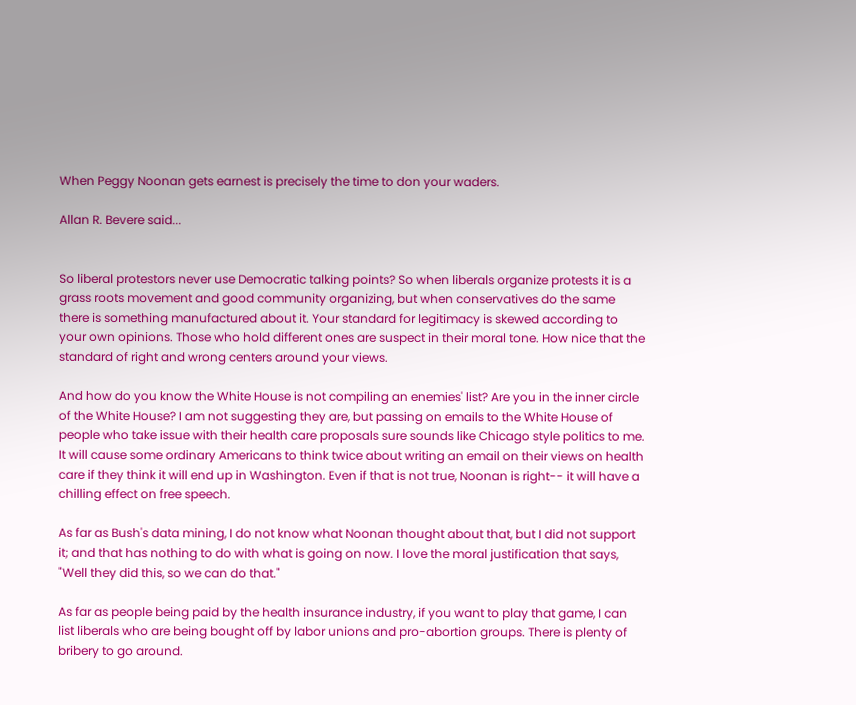When Peggy Noonan gets earnest is precisely the time to don your waders.

Allan R. Bevere said...


So liberal protestors never use Democratic talking points? So when liberals organize protests it is a grass roots movement and good community organizing, but when conservatives do the same there is something manufactured about it. Your standard for legitimacy is skewed according to your own opinions. Those who hold different ones are suspect in their moral tone. How nice that the standard of right and wrong centers around your views.

And how do you know the White House is not compiling an enemies' list? Are you in the inner circle of the White House? I am not suggesting they are, but passing on emails to the White House of people who take issue with their health care proposals sure sounds like Chicago style politics to me. It will cause some ordinary Americans to think twice about writing an email on their views on health care if they think it will end up in Washington. Even if that is not true, Noonan is right-- it will have a chilling effect on free speech.

As far as Bush's data mining, I do not know what Noonan thought about that, but I did not support it; and that has nothing to do with what is going on now. I love the moral justification that says, "Well they did this, so we can do that."

As far as people being paid by the health insurance industry, if you want to play that game, I can list liberals who are being bought off by labor unions and pro-abortion groups. There is plenty of bribery to go around.